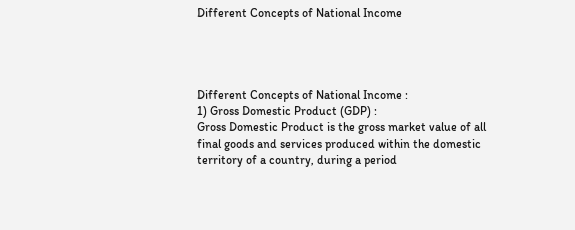Different Concepts of National Income




Different Concepts of National Income :
1) Gross Domestic Product (GDP) :
Gross Domestic Product is the gross market value of all final goods and services produced within the domestic territory of a country, during a period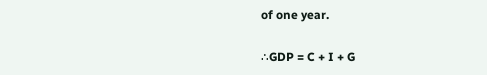of one year.

∴GDP = C + I + G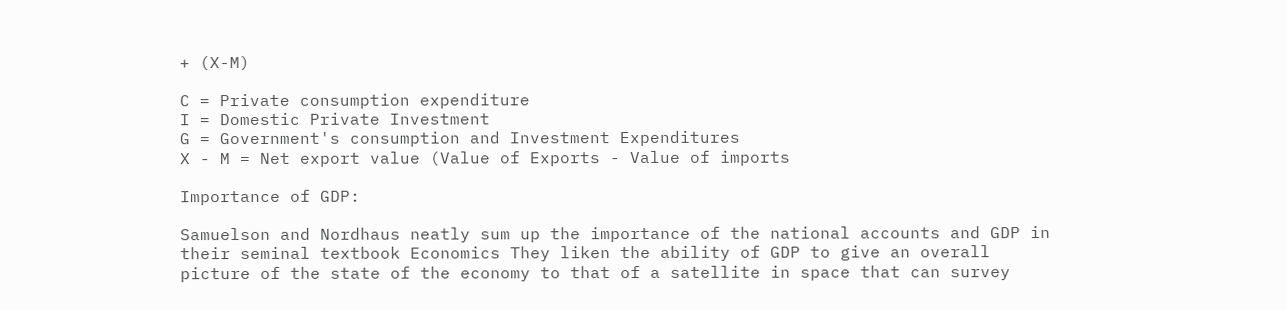+ (X-M)

C = Private consumption expenditure
I = Domestic Private Investment
G = Government's consumption and Investment Expenditures
X - M = Net export value (Value of Exports - Value of imports

Importance of GDP:

Samuelson and Nordhaus neatly sum up the importance of the national accounts and GDP in their seminal textbook Economics They liken the ability of GDP to give an overall picture of the state of the economy to that of a satellite in space that can survey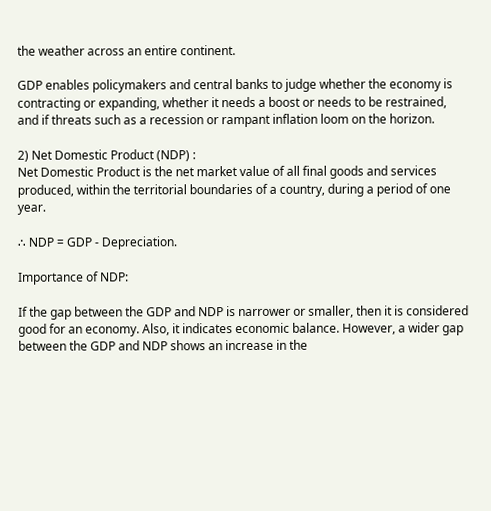the weather across an entire continent.

GDP enables policymakers and central banks to judge whether the economy is contracting or expanding, whether it needs a boost or needs to be restrained, and if threats such as a recession or rampant inflation loom on the horizon.

2) Net Domestic Product (NDP) :
Net Domestic Product is the net market value of all final goods and services produced, within the territorial boundaries of a country, during a period of one year.

∴ NDP = GDP - Depreciation.

Importance of NDP:

If the gap between the GDP and NDP is narrower or smaller, then it is considered good for an economy. Also, it indicates economic balance. However, a wider gap between the GDP and NDP shows an increase in the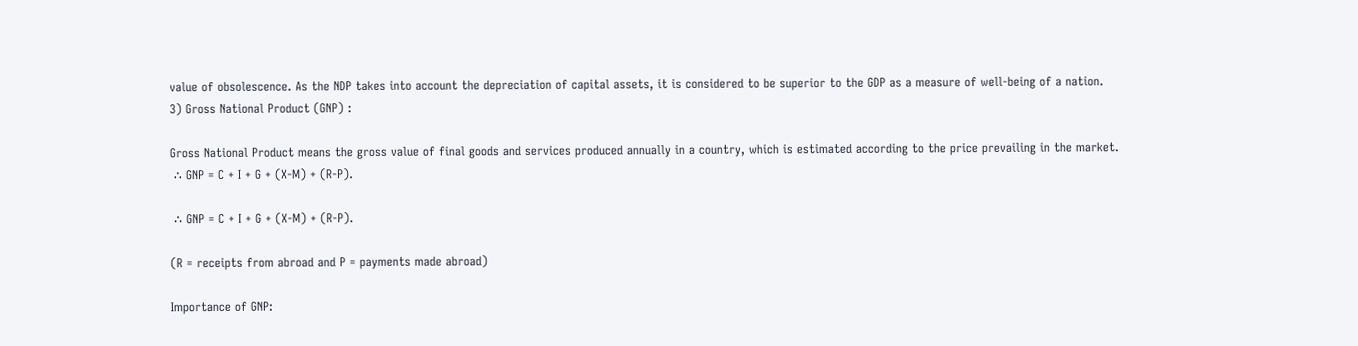value of obsolescence. As the NDP takes into account the depreciation of capital assets, it is considered to be superior to the GDP as a measure of well-being of a nation.
3) Gross National Product (GNP) :

Gross National Product means the gross value of final goods and services produced annually in a country, which is estimated according to the price prevailing in the market.
 ∴ GNP = C + I + G + (X-M) + (R-P).

 ∴ GNP = C + I + G + (X-M) + (R-P).

(R = receipts from abroad and P = payments made abroad)

Importance of GNP: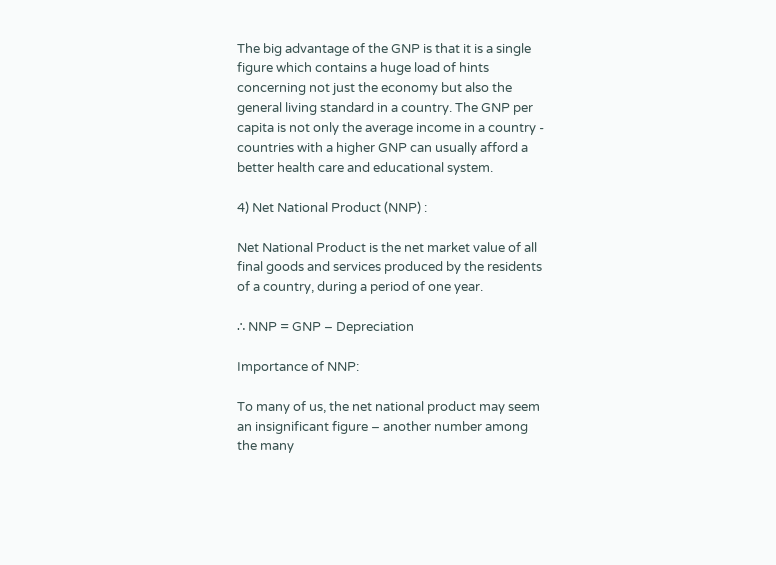The big advantage of the GNP is that it is a single figure which contains a huge load of hints concerning not just the economy but also the general living standard in a country. The GNP per capita is not only the average income in a country - countries with a higher GNP can usually afford a better health care and educational system.

4) Net National Product (NNP) :

Net National Product is the net market value of all final goods and services produced by the residents
of a country, during a period of one year.

∴ NNP = GNP – Depreciation

Importance of NNP:

To many of us, the net national product may seem an insignificant figure – another number among the many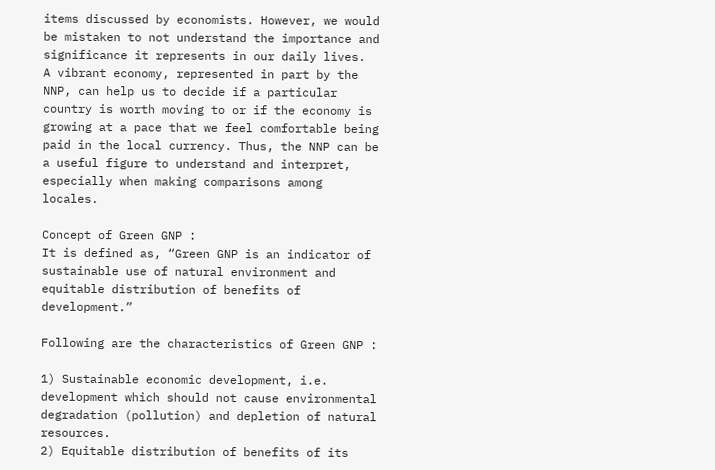items discussed by economists. However, we would be mistaken to not understand the importance and significance it represents in our daily lives.
A vibrant economy, represented in part by the NNP, can help us to decide if a particular country is worth moving to or if the economy is growing at a pace that we feel comfortable being paid in the local currency. Thus, the NNP can be a useful figure to understand and interpret, especially when making comparisons among locales.

Concept of Green GNP :
It is defined as, “Green GNP is an indicator of sustainable use of natural environment and equitable distribution of benefits of development.”

Following are the characteristics of Green GNP :

1) Sustainable economic development, i.e. development which should not cause environmental degradation (pollution) and depletion of natural resources.
2) Equitable distribution of benefits of its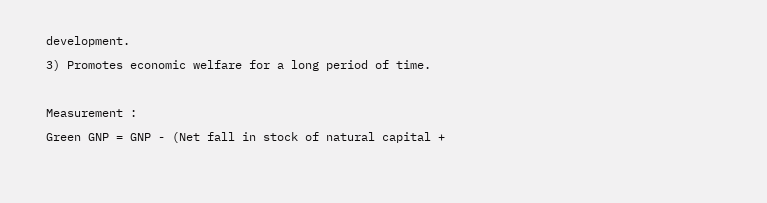development.
3) Promotes economic welfare for a long period of time.

Measurement :
Green GNP = GNP - (Net fall in stock of natural capital +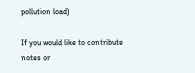pollution load)

If you would like to contribute notes or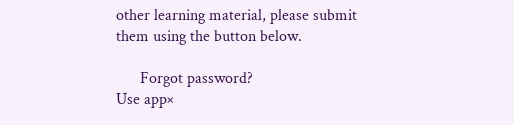other learning material, please submit them using the button below.

      Forgot password?
Use app×